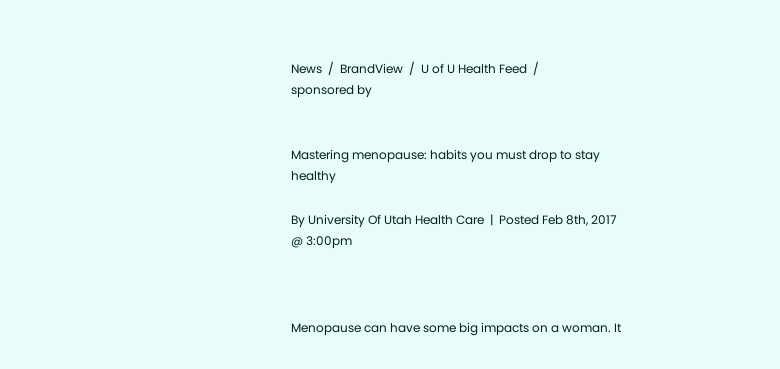News  /  BrandView  /  U of U Health Feed  /
sponsored by


Mastering menopause: habits you must drop to stay healthy

By University Of Utah Health Care  |  Posted Feb 8th, 2017 @ 3:00pm



Menopause can have some big impacts on a woman. It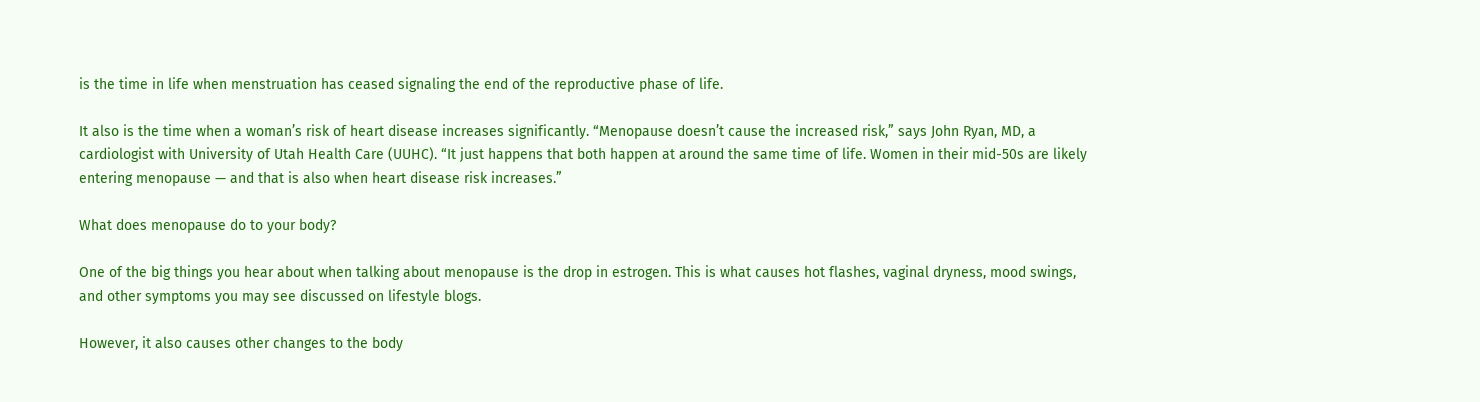is the time in life when menstruation has ceased signaling the end of the reproductive phase of life.

It also is the time when a woman’s risk of heart disease increases significantly. “Menopause doesn’t cause the increased risk,” says John Ryan, MD, a cardiologist with University of Utah Health Care (UUHC). “It just happens that both happen at around the same time of life. Women in their mid-50s are likely entering menopause — and that is also when heart disease risk increases.”

What does menopause do to your body?

One of the big things you hear about when talking about menopause is the drop in estrogen. This is what causes hot flashes, vaginal dryness, mood swings, and other symptoms you may see discussed on lifestyle blogs.

However, it also causes other changes to the body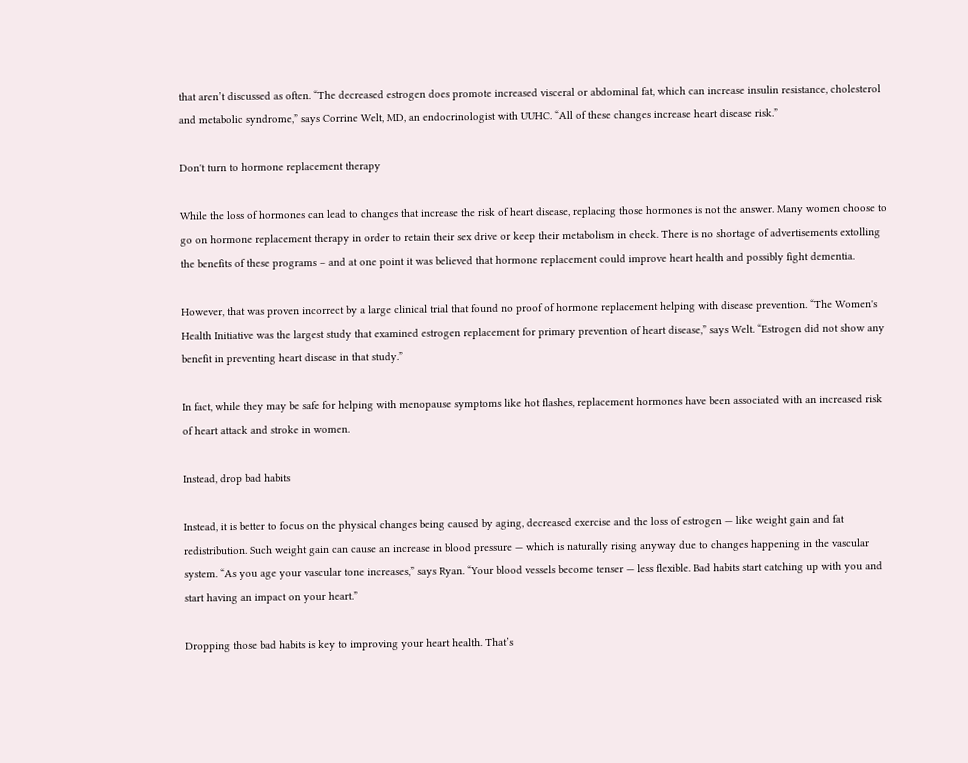that aren’t discussed as often. “The decreased estrogen does promote increased visceral or abdominal fat, which can increase insulin resistance, cholesterol and metabolic syndrome,” says Corrine Welt, MD, an endocrinologist with UUHC. “All of these changes increase heart disease risk.”

Don't turn to hormone replacement therapy

While the loss of hormones can lead to changes that increase the risk of heart disease, replacing those hormones is not the answer. Many women choose to go on hormone replacement therapy in order to retain their sex drive or keep their metabolism in check. There is no shortage of advertisements extolling the benefits of these programs – and at one point it was believed that hormone replacement could improve heart health and possibly fight dementia.

However, that was proven incorrect by a large clinical trial that found no proof of hormone replacement helping with disease prevention. “The Women's Health Initiative was the largest study that examined estrogen replacement for primary prevention of heart disease,” says Welt. “Estrogen did not show any benefit in preventing heart disease in that study.”

In fact, while they may be safe for helping with menopause symptoms like hot flashes, replacement hormones have been associated with an increased risk of heart attack and stroke in women.

Instead, drop bad habits

Instead, it is better to focus on the physical changes being caused by aging, decreased exercise and the loss of estrogen — like weight gain and fat redistribution. Such weight gain can cause an increase in blood pressure — which is naturally rising anyway due to changes happening in the vascular system. “As you age your vascular tone increases,” says Ryan. “Your blood vessels become tenser — less flexible. Bad habits start catching up with you and start having an impact on your heart.”

Dropping those bad habits is key to improving your heart health. That’s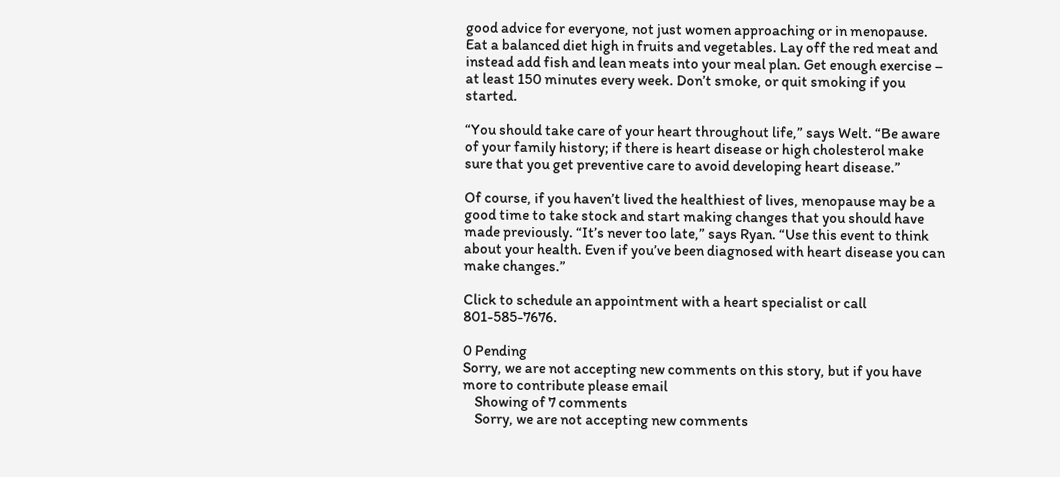good advice for everyone, not just women approaching or in menopause. Eat a balanced diet high in fruits and vegetables. Lay off the red meat and instead add fish and lean meats into your meal plan. Get enough exercise – at least 150 minutes every week. Don’t smoke, or quit smoking if you started.

“You should take care of your heart throughout life,” says Welt. “Be aware of your family history; if there is heart disease or high cholesterol make sure that you get preventive care to avoid developing heart disease.”

Of course, if you haven’t lived the healthiest of lives, menopause may be a good time to take stock and start making changes that you should have made previously. “It’s never too late,” says Ryan. “Use this event to think about your health. Even if you’ve been diagnosed with heart disease you can make changes.”

Click to schedule an appointment with a heart specialist or call 801-585-7676.

0 Pending
Sorry, we are not accepting new comments on this story, but if you have more to contribute please email
    Showing of 7 comments
    Sorry, we are not accepting new comments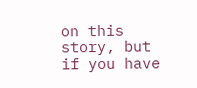on this story, but if you have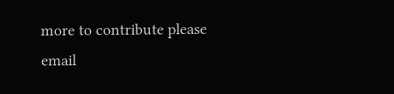more to contribute please email